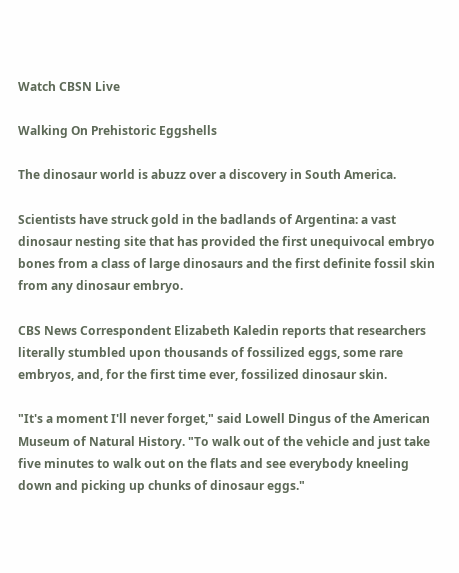Watch CBSN Live

Walking On Prehistoric Eggshells

The dinosaur world is abuzz over a discovery in South America.

Scientists have struck gold in the badlands of Argentina: a vast dinosaur nesting site that has provided the first unequivocal embryo bones from a class of large dinosaurs and the first definite fossil skin from any dinosaur embryo.

CBS News Correspondent Elizabeth Kaledin reports that researchers literally stumbled upon thousands of fossilized eggs, some rare embryos, and, for the first time ever, fossilized dinosaur skin.

"It's a moment I'll never forget," said Lowell Dingus of the American Museum of Natural History. "To walk out of the vehicle and just take five minutes to walk out on the flats and see everybody kneeling down and picking up chunks of dinosaur eggs."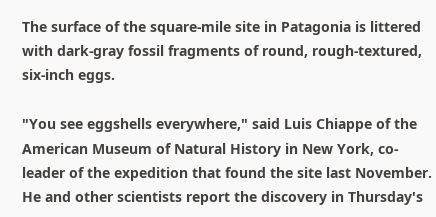The surface of the square-mile site in Patagonia is littered with dark-gray fossil fragments of round, rough-textured, six-inch eggs.

"You see eggshells everywhere," said Luis Chiappe of the American Museum of Natural History in New York, co-leader of the expedition that found the site last November. He and other scientists report the discovery in Thursday's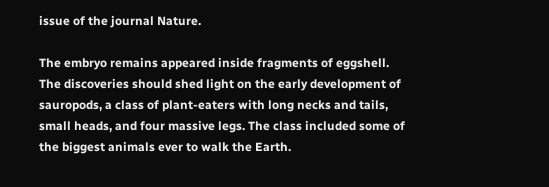issue of the journal Nature.

The embryo remains appeared inside fragments of eggshell. The discoveries should shed light on the early development of sauropods, a class of plant-eaters with long necks and tails, small heads, and four massive legs. The class included some of the biggest animals ever to walk the Earth.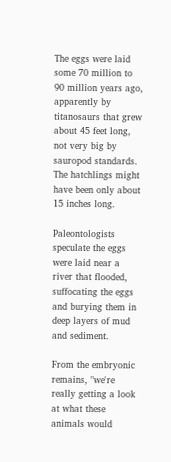The eggs were laid some 70 million to 90 million years ago, apparently by titanosaurs that grew about 45 feet long, not very big by sauropod standards. The hatchlings might have been only about 15 inches long.

Paleontologists speculate the eggs were laid near a river that flooded, suffocating the eggs and burying them in deep layers of mud and sediment.

From the embryonic remains, "we're really getting a look at what these animals would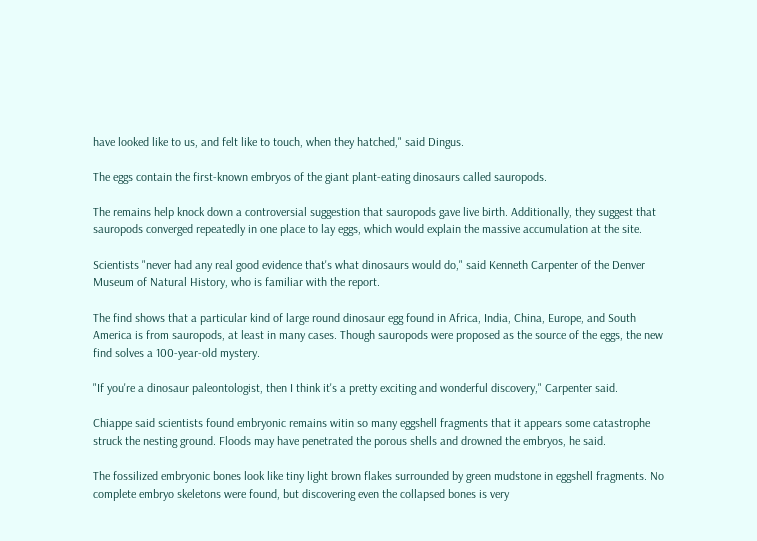have looked like to us, and felt like to touch, when they hatched," said Dingus.

The eggs contain the first-known embryos of the giant plant-eating dinosaurs called sauropods.

The remains help knock down a controversial suggestion that sauropods gave live birth. Additionally, they suggest that sauropods converged repeatedly in one place to lay eggs, which would explain the massive accumulation at the site.

Scientists "never had any real good evidence that's what dinosaurs would do," said Kenneth Carpenter of the Denver Museum of Natural History, who is familiar with the report.

The find shows that a particular kind of large round dinosaur egg found in Africa, India, China, Europe, and South America is from sauropods, at least in many cases. Though sauropods were proposed as the source of the eggs, the new find solves a 100-year-old mystery.

"If you're a dinosaur paleontologist, then I think it's a pretty exciting and wonderful discovery," Carpenter said.

Chiappe said scientists found embryonic remains witin so many eggshell fragments that it appears some catastrophe struck the nesting ground. Floods may have penetrated the porous shells and drowned the embryos, he said.

The fossilized embryonic bones look like tiny light brown flakes surrounded by green mudstone in eggshell fragments. No complete embryo skeletons were found, but discovering even the collapsed bones is very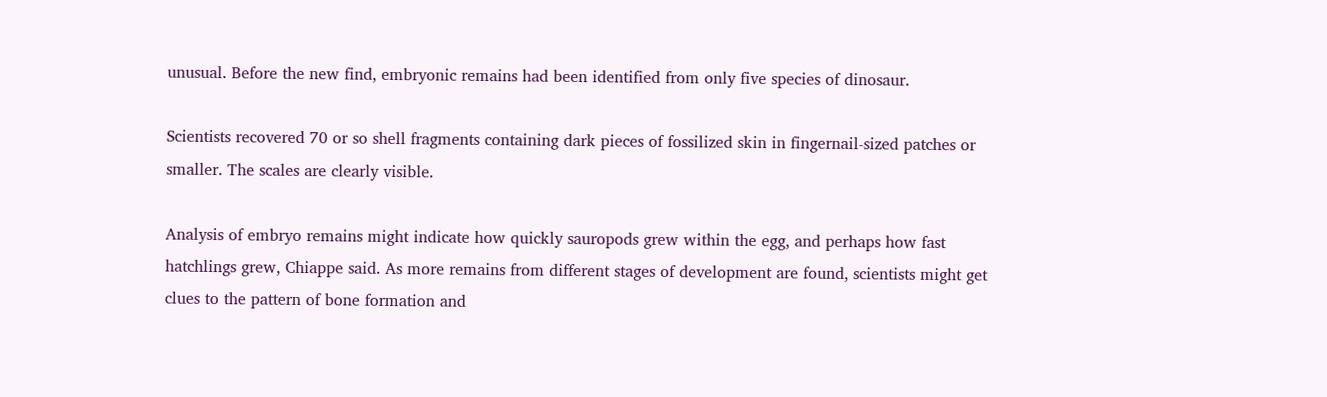unusual. Before the new find, embryonic remains had been identified from only five species of dinosaur.

Scientists recovered 70 or so shell fragments containing dark pieces of fossilized skin in fingernail-sized patches or smaller. The scales are clearly visible.

Analysis of embryo remains might indicate how quickly sauropods grew within the egg, and perhaps how fast hatchlings grew, Chiappe said. As more remains from different stages of development are found, scientists might get clues to the pattern of bone formation and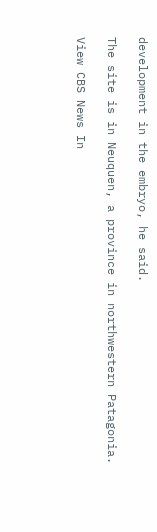development in the embryo, he said.

The site is in Neuquen, a province in northwestern Patagonia.

View CBS News In